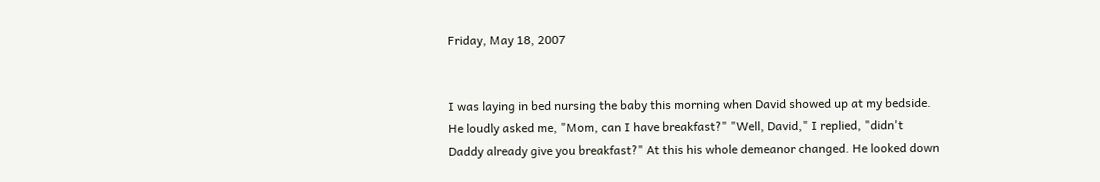Friday, May 18, 2007


I was laying in bed nursing the baby this morning when David showed up at my bedside. He loudly asked me, "Mom, can I have breakfast?" "Well, David," I replied, "didn't Daddy already give you breakfast?" At this his whole demeanor changed. He looked down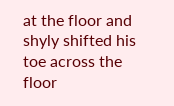at the floor and shyly shifted his toe across the floor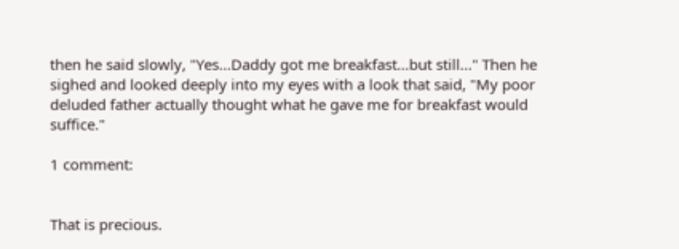then he said slowly, "Yes...Daddy got me breakfast...but still..." Then he sighed and looked deeply into my eyes with a look that said, "My poor deluded father actually thought what he gave me for breakfast would suffice."

1 comment:


That is precious.